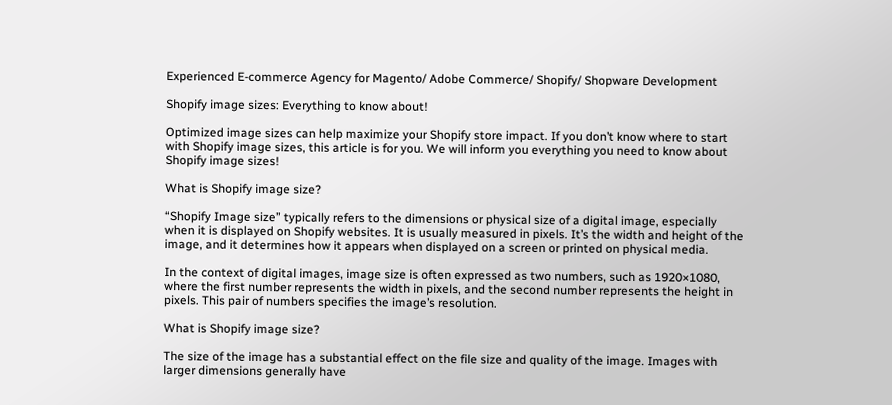Experienced E-commerce Agency for Magento/ Adobe Commerce/ Shopify/ Shopware Development

Shopify image sizes: Everything to know about!

Optimized image sizes can help maximize your Shopify store impact. If you don’t know where to start with Shopify image sizes, this article is for you. We will inform you everything you need to know about Shopify image sizes!

What is Shopify image size?

“Shopify Image size” typically refers to the dimensions or physical size of a digital image, especially when it is displayed on Shopify websites. It is usually measured in pixels. It’s the width and height of the image, and it determines how it appears when displayed on a screen or printed on physical media.

In the context of digital images, image size is often expressed as two numbers, such as 1920×1080, where the first number represents the width in pixels, and the second number represents the height in pixels. This pair of numbers specifies the image’s resolution.

What is Shopify image size?

The size of the image has a substantial effect on the file size and quality of the image. Images with larger dimensions generally have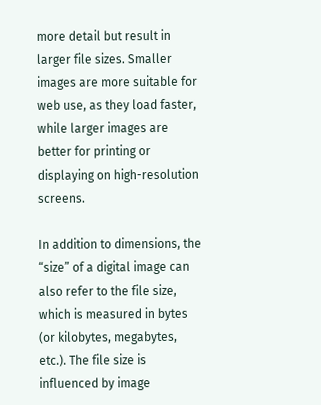more detail but result in larger file sizes. Smaller images are more suitable for web use, as they load faster, while larger images are better for printing or displaying on high-resolution screens.

In addition to dimensions, the “size” of a digital image can also refer to the file size, which is measured in bytes (or kilobytes, megabytes, etc.). The file size is influenced by image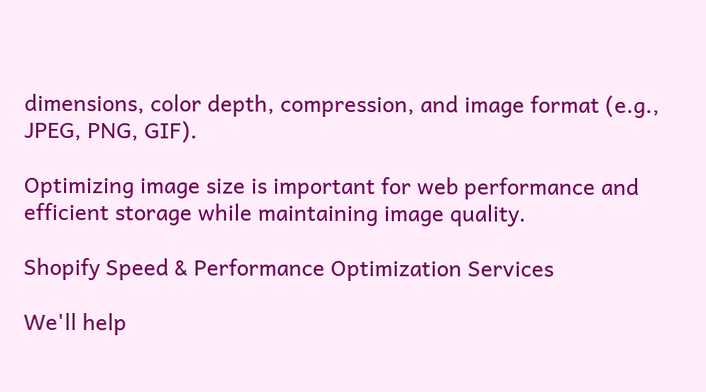dimensions, color depth, compression, and image format (e.g., JPEG, PNG, GIF).

Optimizing image size is important for web performance and efficient storage while maintaining image quality.

Shopify Speed & Performance Optimization Services

We'll help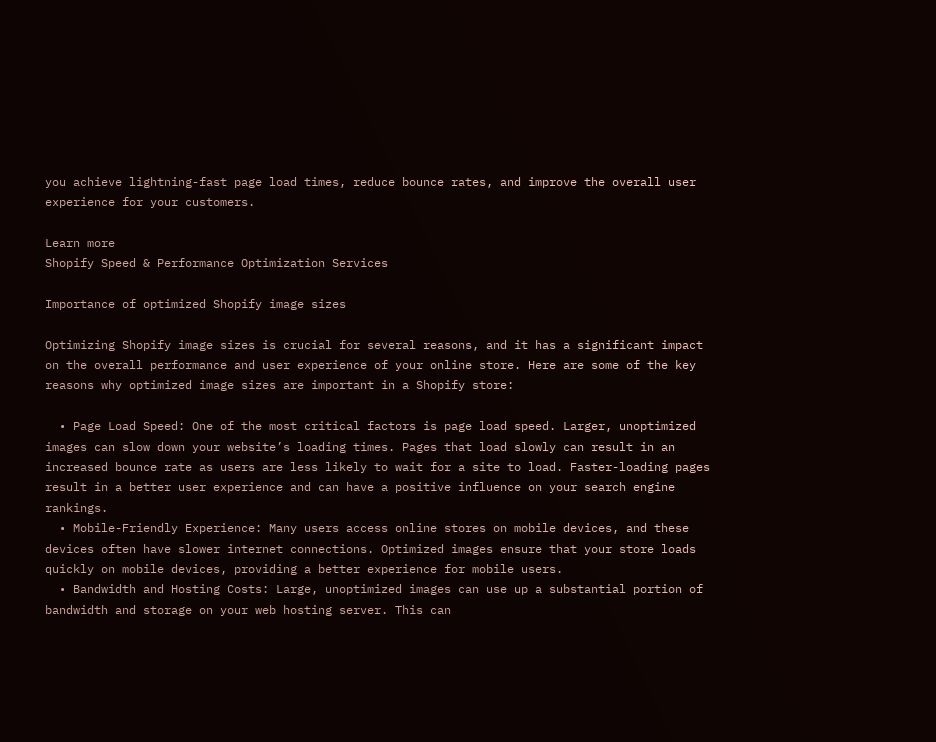you achieve lightning-fast page load times, reduce bounce rates, and improve the overall user experience for your customers.

Learn more
Shopify Speed & Performance Optimization Services

Importance of optimized Shopify image sizes

Optimizing Shopify image sizes is crucial for several reasons, and it has a significant impact on the overall performance and user experience of your online store. Here are some of the key reasons why optimized image sizes are important in a Shopify store:

  • Page Load Speed: One of the most critical factors is page load speed. Larger, unoptimized images can slow down your website’s loading times. Pages that load slowly can result in an increased bounce rate as users are less likely to wait for a site to load. Faster-loading pages result in a better user experience and can have a positive influence on your search engine rankings.
  • Mobile-Friendly Experience: Many users access online stores on mobile devices, and these devices often have slower internet connections. Optimized images ensure that your store loads quickly on mobile devices, providing a better experience for mobile users.
  • Bandwidth and Hosting Costs: Large, unoptimized images can use up a substantial portion of bandwidth and storage on your web hosting server. This can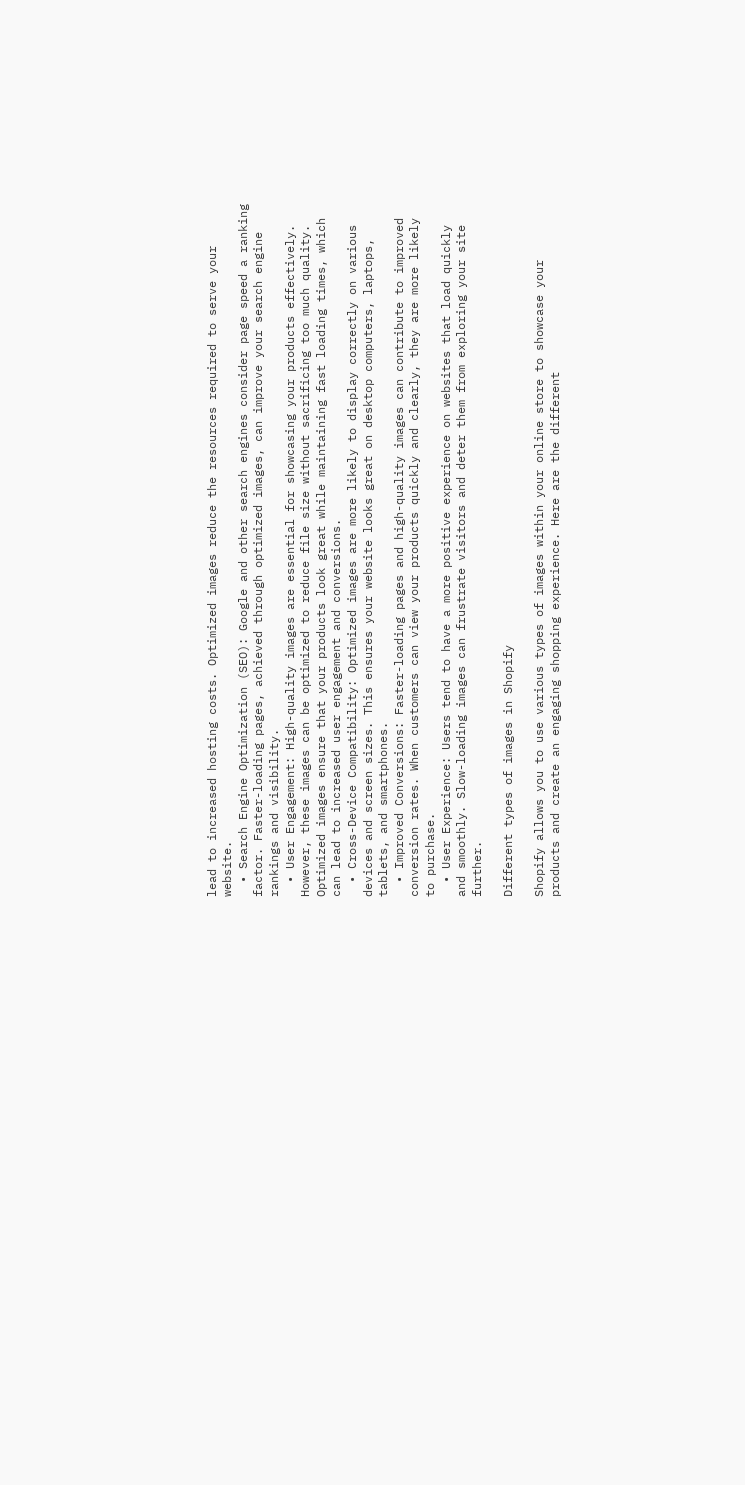lead to increased hosting costs. Optimized images reduce the resources required to serve your website.
  • Search Engine Optimization (SEO): Google and other search engines consider page speed a ranking factor. Faster-loading pages, achieved through optimized images, can improve your search engine rankings and visibility.
  • User Engagement: High-quality images are essential for showcasing your products effectively. However, these images can be optimized to reduce file size without sacrificing too much quality. Optimized images ensure that your products look great while maintaining fast loading times, which can lead to increased user engagement and conversions.
  • Cross-Device Compatibility: Optimized images are more likely to display correctly on various devices and screen sizes. This ensures your website looks great on desktop computers, laptops, tablets, and smartphones.
  • Improved Conversions: Faster-loading pages and high-quality images can contribute to improved conversion rates. When customers can view your products quickly and clearly, they are more likely to purchase.
  • User Experience: Users tend to have a more positive experience on websites that load quickly and smoothly. Slow-loading images can frustrate visitors and deter them from exploring your site further.

Different types of images in Shopify

Shopify allows you to use various types of images within your online store to showcase your products and create an engaging shopping experience. Here are the different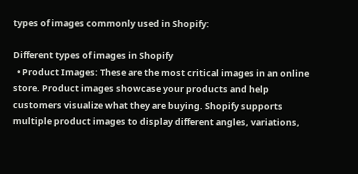types of images commonly used in Shopify:

Different types of images in Shopify
  • Product Images: These are the most critical images in an online store. Product images showcase your products and help customers visualize what they are buying. Shopify supports multiple product images to display different angles, variations,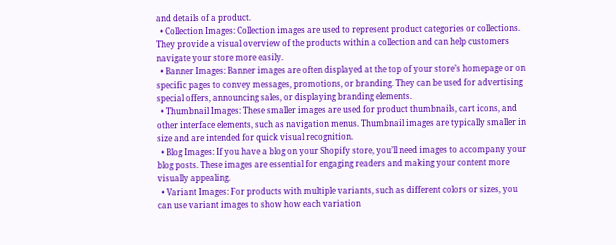and details of a product.
  • Collection Images: Collection images are used to represent product categories or collections. They provide a visual overview of the products within a collection and can help customers navigate your store more easily.
  • Banner Images: Banner images are often displayed at the top of your store’s homepage or on specific pages to convey messages, promotions, or branding. They can be used for advertising special offers, announcing sales, or displaying branding elements.
  • Thumbnail Images: These smaller images are used for product thumbnails, cart icons, and other interface elements, such as navigation menus. Thumbnail images are typically smaller in size and are intended for quick visual recognition.
  • Blog Images: If you have a blog on your Shopify store, you’ll need images to accompany your blog posts. These images are essential for engaging readers and making your content more visually appealing.
  • Variant Images: For products with multiple variants, such as different colors or sizes, you can use variant images to show how each variation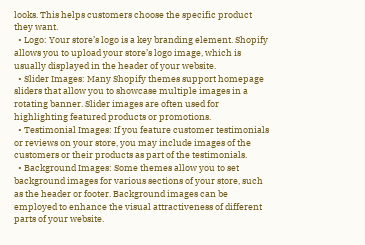looks. This helps customers choose the specific product they want.
  • Logo: Your store’s logo is a key branding element. Shopify allows you to upload your store’s logo image, which is usually displayed in the header of your website.
  • Slider Images: Many Shopify themes support homepage sliders that allow you to showcase multiple images in a rotating banner. Slider images are often used for highlighting featured products or promotions.
  • Testimonial Images: If you feature customer testimonials or reviews on your store, you may include images of the customers or their products as part of the testimonials.
  • Background Images: Some themes allow you to set background images for various sections of your store, such as the header or footer. Background images can be employed to enhance the visual attractiveness of different parts of your website.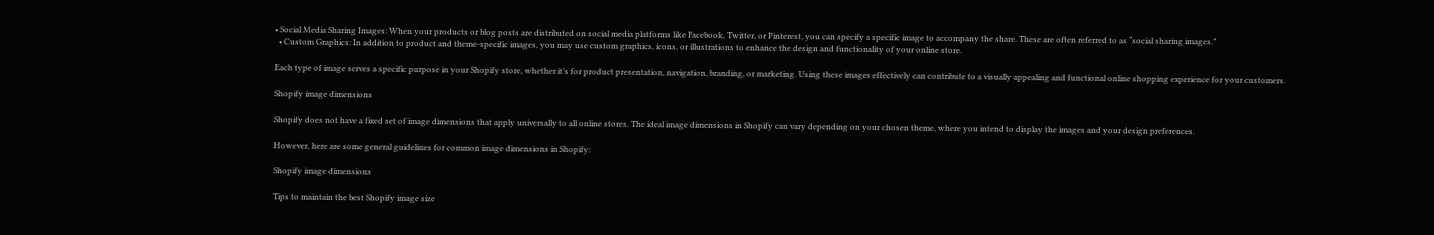• Social Media Sharing Images: When your products or blog posts are distributed on social media platforms like Facebook, Twitter, or Pinterest, you can specify a specific image to accompany the share. These are often referred to as “social sharing images.”
  • Custom Graphics: In addition to product and theme-specific images, you may use custom graphics, icons, or illustrations to enhance the design and functionality of your online store.

Each type of image serves a specific purpose in your Shopify store, whether it’s for product presentation, navigation, branding, or marketing. Using these images effectively can contribute to a visually appealing and functional online shopping experience for your customers.

Shopify image dimensions

Shopify does not have a fixed set of image dimensions that apply universally to all online stores. The ideal image dimensions in Shopify can vary depending on your chosen theme, where you intend to display the images and your design preferences.

However, here are some general guidelines for common image dimensions in Shopify:

Shopify image dimensions

Tips to maintain the best Shopify image size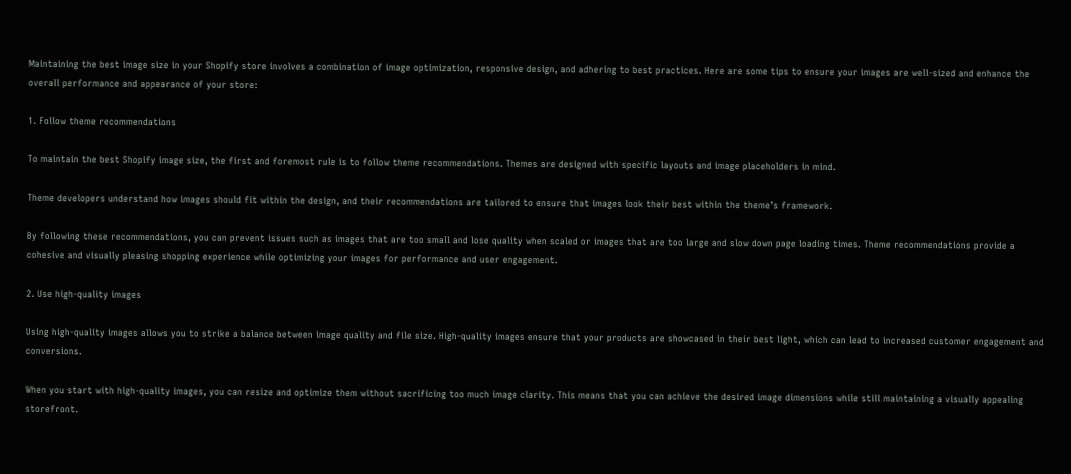Maintaining the best image size in your Shopify store involves a combination of image optimization, responsive design, and adhering to best practices. Here are some tips to ensure your images are well-sized and enhance the overall performance and appearance of your store:

1. Follow theme recommendations

To maintain the best Shopify image size, the first and foremost rule is to follow theme recommendations. Themes are designed with specific layouts and image placeholders in mind.

Theme developers understand how images should fit within the design, and their recommendations are tailored to ensure that images look their best within the theme’s framework.

By following these recommendations, you can prevent issues such as images that are too small and lose quality when scaled or images that are too large and slow down page loading times. Theme recommendations provide a cohesive and visually pleasing shopping experience while optimizing your images for performance and user engagement.

2. Use high-quality images

Using high-quality images allows you to strike a balance between image quality and file size. High-quality images ensure that your products are showcased in their best light, which can lead to increased customer engagement and conversions.

When you start with high-quality images, you can resize and optimize them without sacrificing too much image clarity. This means that you can achieve the desired image dimensions while still maintaining a visually appealing storefront.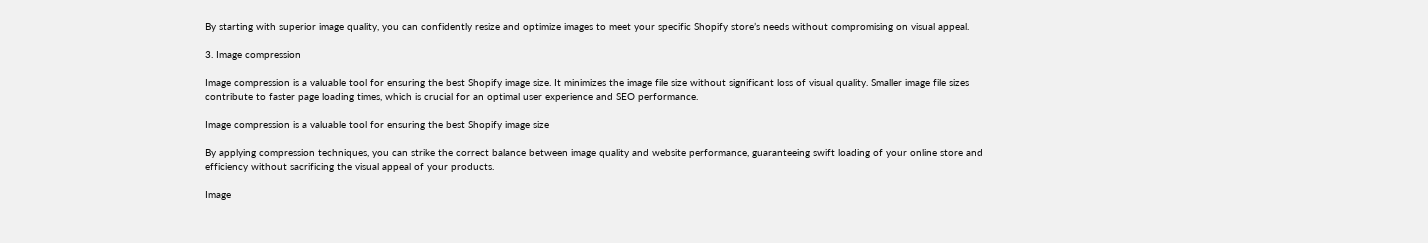By starting with superior image quality, you can confidently resize and optimize images to meet your specific Shopify store’s needs without compromising on visual appeal.

3. Image compression

Image compression is a valuable tool for ensuring the best Shopify image size. It minimizes the image file size without significant loss of visual quality. Smaller image file sizes contribute to faster page loading times, which is crucial for an optimal user experience and SEO performance.

Image compression is a valuable tool for ensuring the best Shopify image size

By applying compression techniques, you can strike the correct balance between image quality and website performance, guaranteeing swift loading of your online store and efficiency without sacrificing the visual appeal of your products.

Image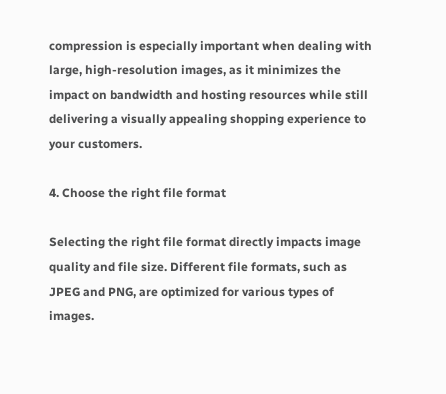compression is especially important when dealing with large, high-resolution images, as it minimizes the impact on bandwidth and hosting resources while still delivering a visually appealing shopping experience to your customers.

4. Choose the right file format

Selecting the right file format directly impacts image quality and file size. Different file formats, such as JPEG and PNG, are optimized for various types of images.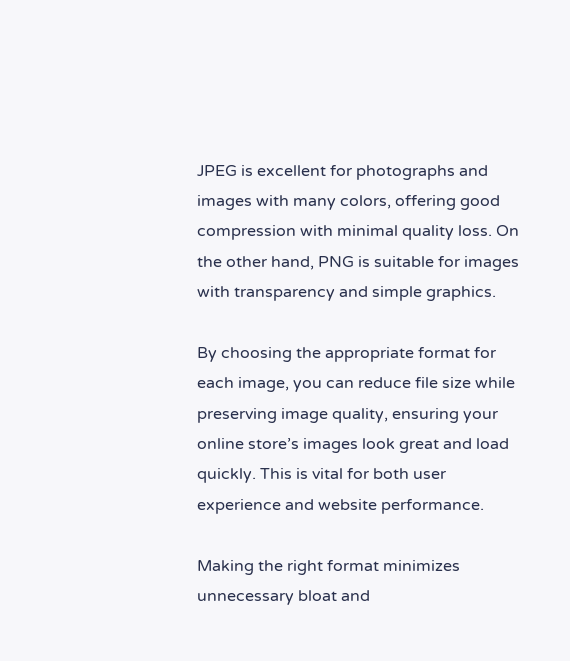JPEG is excellent for photographs and images with many colors, offering good compression with minimal quality loss. On the other hand, PNG is suitable for images with transparency and simple graphics.

By choosing the appropriate format for each image, you can reduce file size while preserving image quality, ensuring your online store’s images look great and load quickly. This is vital for both user experience and website performance.

Making the right format minimizes unnecessary bloat and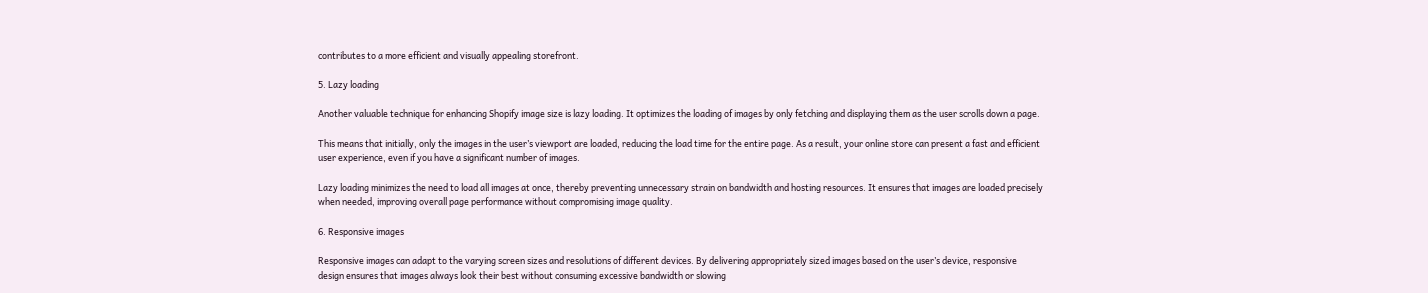contributes to a more efficient and visually appealing storefront.

5. Lazy loading

Another valuable technique for enhancing Shopify image size is lazy loading. It optimizes the loading of images by only fetching and displaying them as the user scrolls down a page.

This means that initially, only the images in the user’s viewport are loaded, reducing the load time for the entire page. As a result, your online store can present a fast and efficient user experience, even if you have a significant number of images.

Lazy loading minimizes the need to load all images at once, thereby preventing unnecessary strain on bandwidth and hosting resources. It ensures that images are loaded precisely when needed, improving overall page performance without compromising image quality.

6. Responsive images

Responsive images can adapt to the varying screen sizes and resolutions of different devices. By delivering appropriately sized images based on the user’s device, responsive design ensures that images always look their best without consuming excessive bandwidth or slowing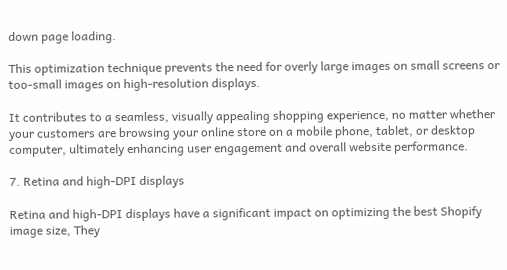down page loading.

This optimization technique prevents the need for overly large images on small screens or too-small images on high-resolution displays.

It contributes to a seamless, visually appealing shopping experience, no matter whether your customers are browsing your online store on a mobile phone, tablet, or desktop computer, ultimately enhancing user engagement and overall website performance.

7. Retina and high-DPI displays

Retina and high-DPI displays have a significant impact on optimizing the best Shopify image size, They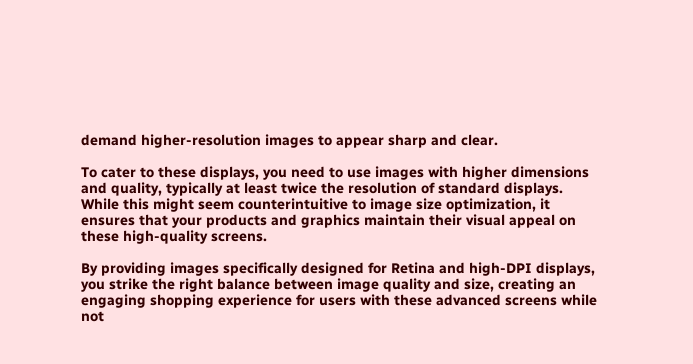demand higher-resolution images to appear sharp and clear.

To cater to these displays, you need to use images with higher dimensions and quality, typically at least twice the resolution of standard displays. While this might seem counterintuitive to image size optimization, it ensures that your products and graphics maintain their visual appeal on these high-quality screens.

By providing images specifically designed for Retina and high-DPI displays, you strike the right balance between image quality and size, creating an engaging shopping experience for users with these advanced screens while not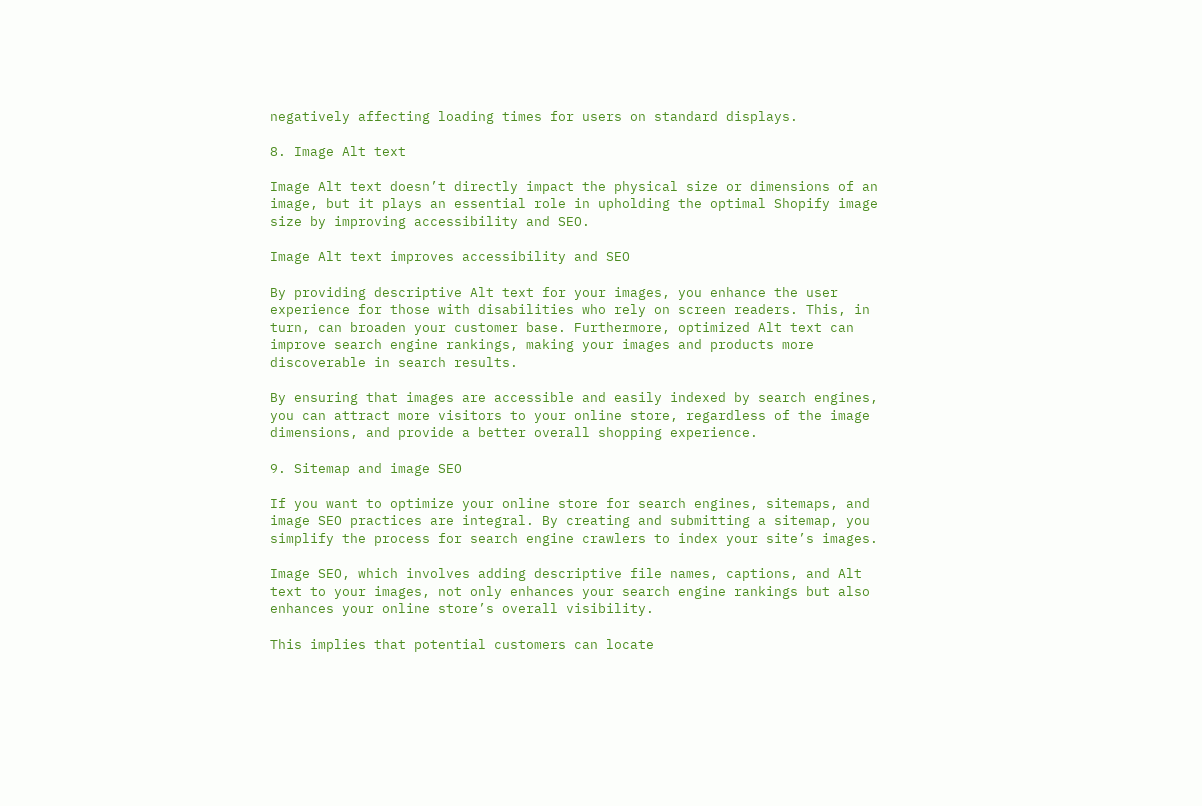negatively affecting loading times for users on standard displays.

8. Image Alt text

Image Alt text doesn’t directly impact the physical size or dimensions of an image, but it plays an essential role in upholding the optimal Shopify image size by improving accessibility and SEO.

Image Alt text improves accessibility and SEO

By providing descriptive Alt text for your images, you enhance the user experience for those with disabilities who rely on screen readers. This, in turn, can broaden your customer base. Furthermore, optimized Alt text can improve search engine rankings, making your images and products more discoverable in search results.

By ensuring that images are accessible and easily indexed by search engines, you can attract more visitors to your online store, regardless of the image dimensions, and provide a better overall shopping experience.

9. Sitemap and image SEO

If you want to optimize your online store for search engines, sitemaps, and image SEO practices are integral. By creating and submitting a sitemap, you simplify the process for search engine crawlers to index your site’s images.

Image SEO, which involves adding descriptive file names, captions, and Alt text to your images, not only enhances your search engine rankings but also enhances your online store’s overall visibility.

This implies that potential customers can locate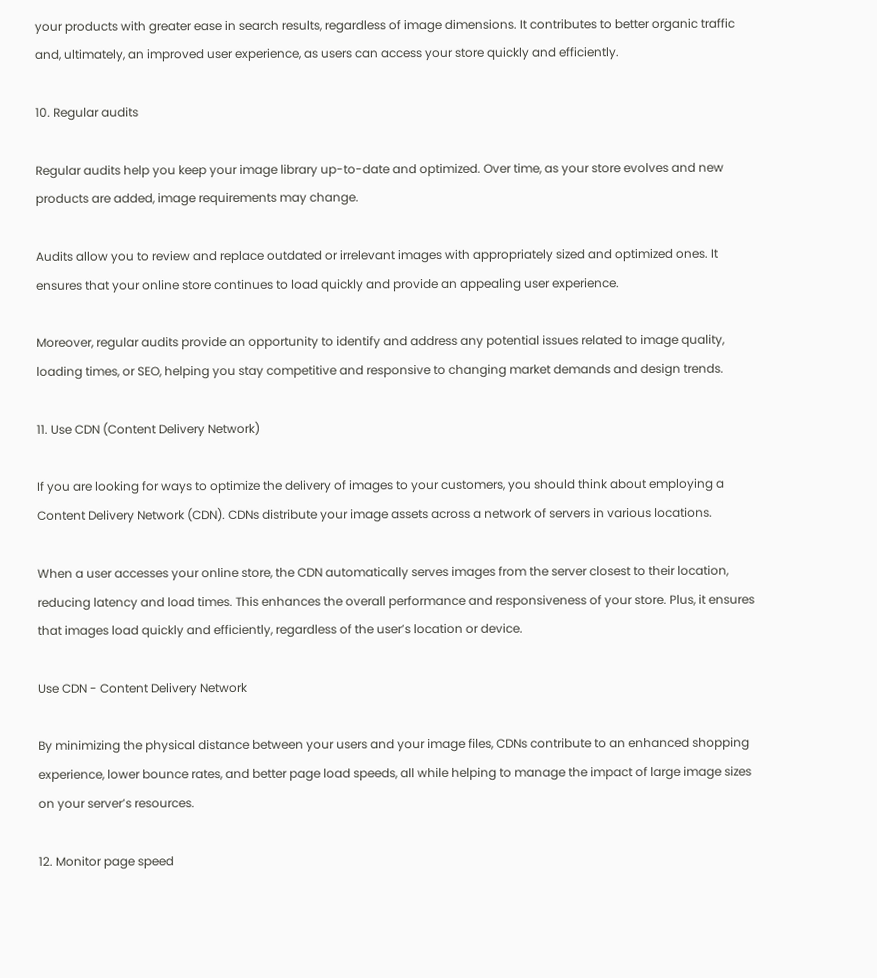your products with greater ease in search results, regardless of image dimensions. It contributes to better organic traffic and, ultimately, an improved user experience, as users can access your store quickly and efficiently.

10. Regular audits

Regular audits help you keep your image library up-to-date and optimized. Over time, as your store evolves and new products are added, image requirements may change.

Audits allow you to review and replace outdated or irrelevant images with appropriately sized and optimized ones. It ensures that your online store continues to load quickly and provide an appealing user experience.

Moreover, regular audits provide an opportunity to identify and address any potential issues related to image quality, loading times, or SEO, helping you stay competitive and responsive to changing market demands and design trends.

11. Use CDN (Content Delivery Network)

If you are looking for ways to optimize the delivery of images to your customers, you should think about employing a Content Delivery Network (CDN). CDNs distribute your image assets across a network of servers in various locations.

When a user accesses your online store, the CDN automatically serves images from the server closest to their location, reducing latency and load times. This enhances the overall performance and responsiveness of your store. Plus, it ensures that images load quickly and efficiently, regardless of the user’s location or device.

Use CDN - Content Delivery Network

By minimizing the physical distance between your users and your image files, CDNs contribute to an enhanced shopping experience, lower bounce rates, and better page load speeds, all while helping to manage the impact of large image sizes on your server’s resources.

12. Monitor page speed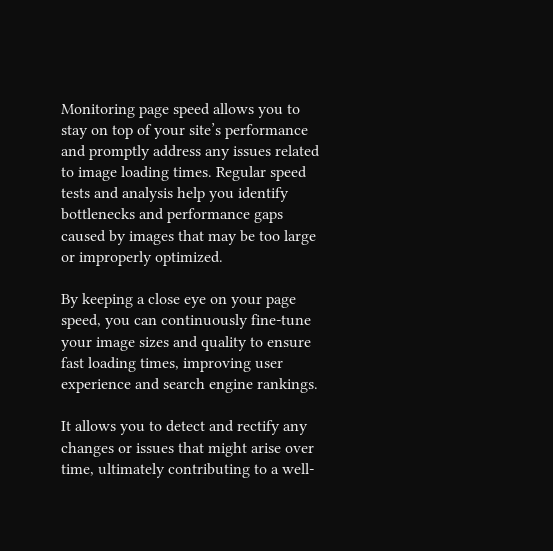Monitoring page speed allows you to stay on top of your site’s performance and promptly address any issues related to image loading times. Regular speed tests and analysis help you identify bottlenecks and performance gaps caused by images that may be too large or improperly optimized.

By keeping a close eye on your page speed, you can continuously fine-tune your image sizes and quality to ensure fast loading times, improving user experience and search engine rankings.

It allows you to detect and rectify any changes or issues that might arise over time, ultimately contributing to a well-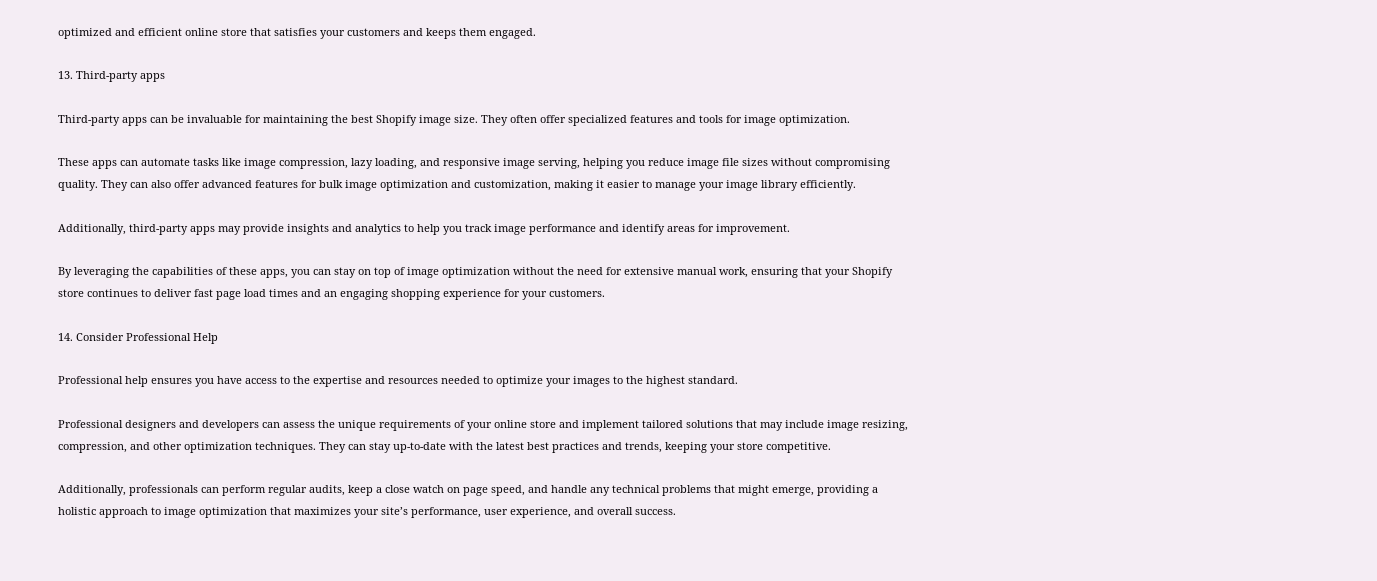optimized and efficient online store that satisfies your customers and keeps them engaged.

13. Third-party apps

Third-party apps can be invaluable for maintaining the best Shopify image size. They often offer specialized features and tools for image optimization.

These apps can automate tasks like image compression, lazy loading, and responsive image serving, helping you reduce image file sizes without compromising quality. They can also offer advanced features for bulk image optimization and customization, making it easier to manage your image library efficiently.

Additionally, third-party apps may provide insights and analytics to help you track image performance and identify areas for improvement.

By leveraging the capabilities of these apps, you can stay on top of image optimization without the need for extensive manual work, ensuring that your Shopify store continues to deliver fast page load times and an engaging shopping experience for your customers.

14. Consider Professional Help

Professional help ensures you have access to the expertise and resources needed to optimize your images to the highest standard.

Professional designers and developers can assess the unique requirements of your online store and implement tailored solutions that may include image resizing, compression, and other optimization techniques. They can stay up-to-date with the latest best practices and trends, keeping your store competitive.

Additionally, professionals can perform regular audits, keep a close watch on page speed, and handle any technical problems that might emerge, providing a holistic approach to image optimization that maximizes your site’s performance, user experience, and overall success.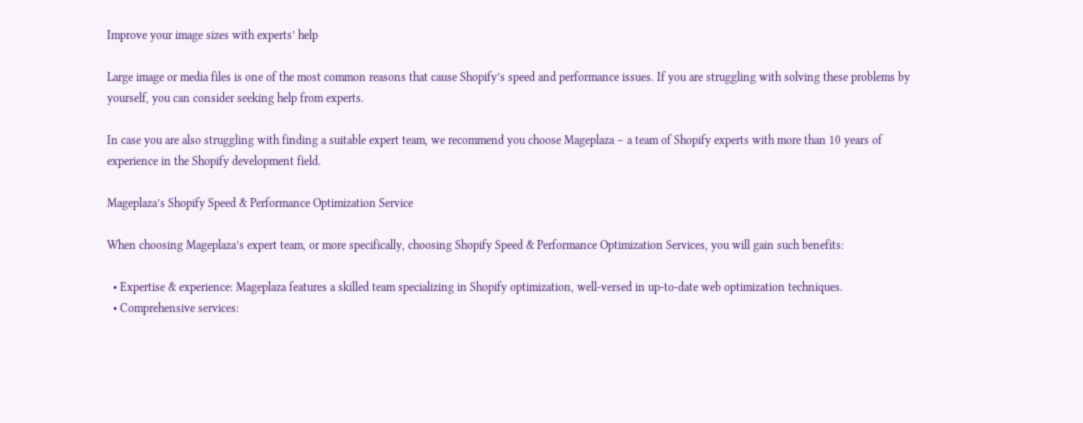Improve your image sizes with experts’ help

Large image or media files is one of the most common reasons that cause Shopify’s speed and performance issues. If you are struggling with solving these problems by yourself, you can consider seeking help from experts.

In case you are also struggling with finding a suitable expert team, we recommend you choose Mageplaza – a team of Shopify experts with more than 10 years of experience in the Shopify development field.

Mageplaza’s Shopify Speed & Performance Optimization Service

When choosing Mageplaza’s expert team, or more specifically, choosing Shopify Speed & Performance Optimization Services, you will gain such benefits:

  • Expertise & experience: Mageplaza features a skilled team specializing in Shopify optimization, well-versed in up-to-date web optimization techniques.
  • Comprehensive services: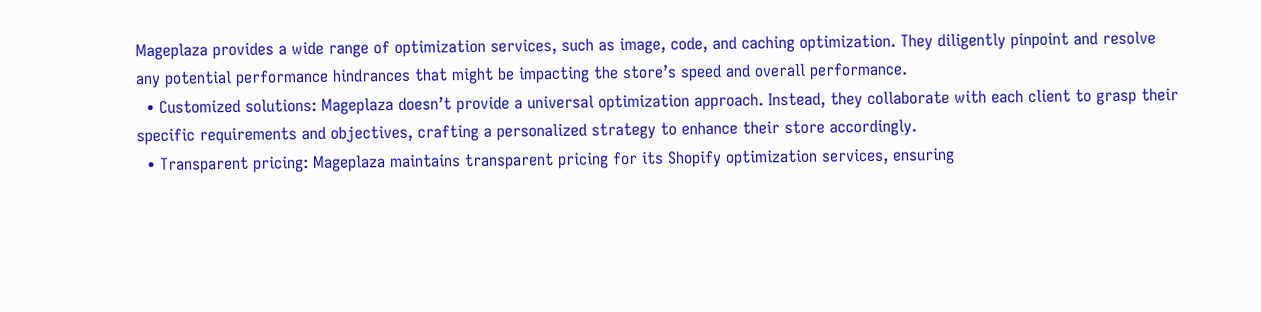Mageplaza provides a wide range of optimization services, such as image, code, and caching optimization. They diligently pinpoint and resolve any potential performance hindrances that might be impacting the store’s speed and overall performance.
  • Customized solutions: Mageplaza doesn’t provide a universal optimization approach. Instead, they collaborate with each client to grasp their specific requirements and objectives, crafting a personalized strategy to enhance their store accordingly.
  • Transparent pricing: Mageplaza maintains transparent pricing for its Shopify optimization services, ensuring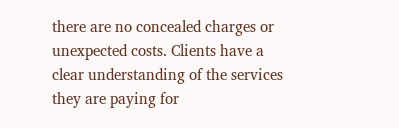there are no concealed charges or unexpected costs. Clients have a clear understanding of the services they are paying for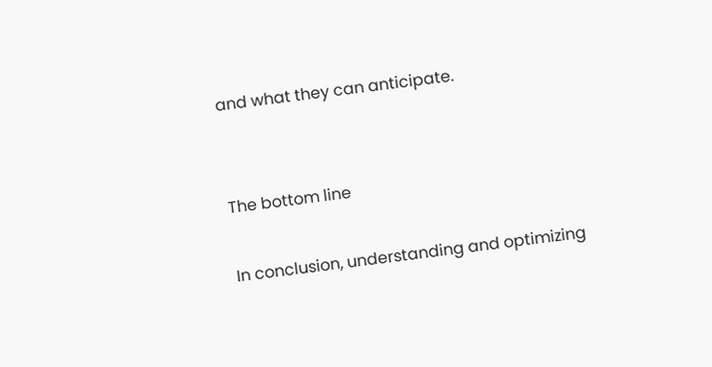and what they can anticipate.


The bottom line

In conclusion, understanding and optimizing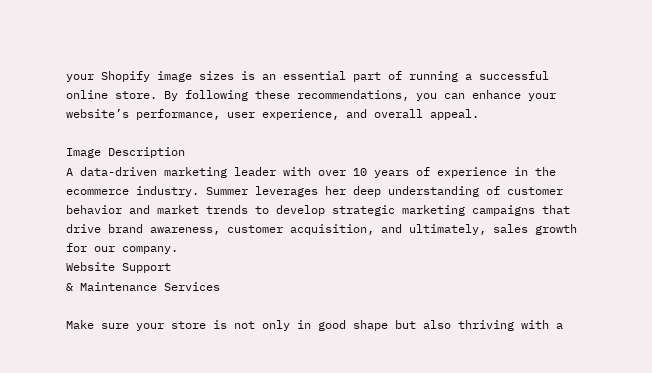your Shopify image sizes is an essential part of running a successful online store. By following these recommendations, you can enhance your website’s performance, user experience, and overall appeal.

Image Description
A data-driven marketing leader with over 10 years of experience in the ecommerce industry. Summer leverages her deep understanding of customer behavior and market trends to develop strategic marketing campaigns that drive brand awareness, customer acquisition, and ultimately, sales growth for our company.
Website Support
& Maintenance Services

Make sure your store is not only in good shape but also thriving with a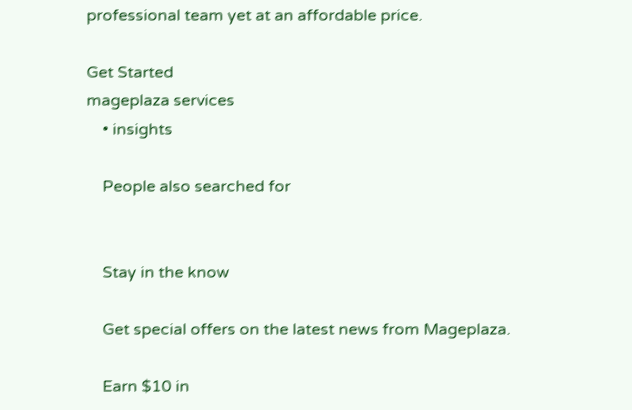professional team yet at an affordable price.

Get Started
mageplaza services
    • insights

    People also searched for


    Stay in the know

    Get special offers on the latest news from Mageplaza.

    Earn $10 in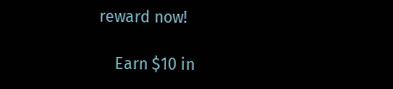reward now!

    Earn $10 in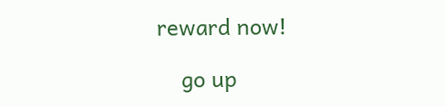reward now!

    go up